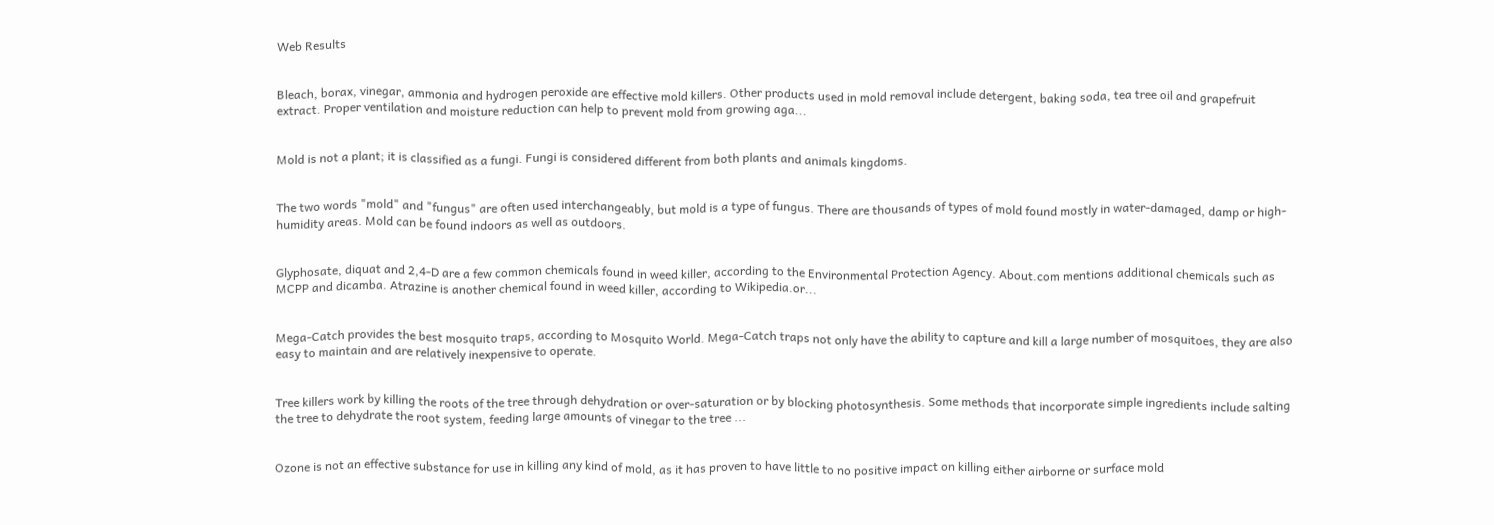Web Results


Bleach, borax, vinegar, ammonia and hydrogen peroxide are effective mold killers. Other products used in mold removal include detergent, baking soda, tea tree oil and grapefruit extract. Proper ventilation and moisture reduction can help to prevent mold from growing aga...


Mold is not a plant; it is classified as a fungi. Fungi is considered different from both plants and animals kingdoms.


The two words "mold" and "fungus" are often used interchangeably, but mold is a type of fungus. There are thousands of types of mold found mostly in water-damaged, damp or high-humidity areas. Mold can be found indoors as well as outdoors.


Glyphosate, diquat and 2,4-D are a few common chemicals found in weed killer, according to the Environmental Protection Agency. About.com mentions additional chemicals such as MCPP and dicamba. Atrazine is another chemical found in weed killer, according to Wikipedia.or...


Mega-Catch provides the best mosquito traps, according to Mosquito World. Mega-Catch traps not only have the ability to capture and kill a large number of mosquitoes, they are also easy to maintain and are relatively inexpensive to operate.


Tree killers work by killing the roots of the tree through dehydration or over-saturation or by blocking photosynthesis. Some methods that incorporate simple ingredients include salting the tree to dehydrate the root system, feeding large amounts of vinegar to the tree ...


Ozone is not an effective substance for use in killing any kind of mold, as it has proven to have little to no positive impact on killing either airborne or surface mold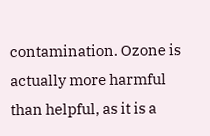contamination. Ozone is actually more harmful than helpful, as it is a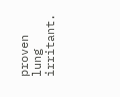proven lung irritant.